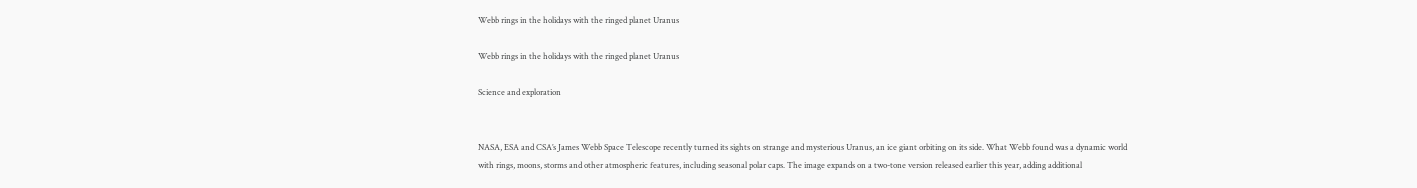Webb rings in the holidays with the ringed planet Uranus

Webb rings in the holidays with the ringed planet Uranus

Science and exploration


NASA, ESA and CSA’s James Webb Space Telescope recently turned its sights on strange and mysterious Uranus, an ice giant orbiting on its side. What Webb found was a dynamic world with rings, moons, storms and other atmospheric features, including seasonal polar caps. The image expands on a two-tone version released earlier this year, adding additional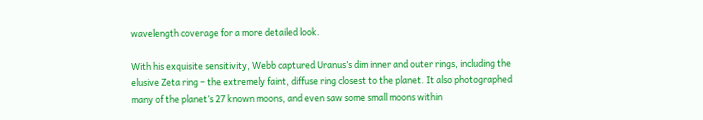wavelength coverage for a more detailed look.

With his exquisite sensitivity, Webb captured Uranus’s dim inner and outer rings, including the elusive Zeta ring – the extremely faint, diffuse ring closest to the planet. It also photographed many of the planet’s 27 known moons, and even saw some small moons within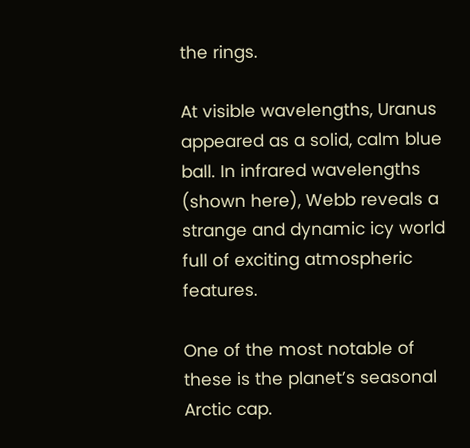the rings.

At visible wavelengths, Uranus appeared as a solid, calm blue ball. In infrared wavelengths (shown here), Webb reveals a strange and dynamic icy world full of exciting atmospheric features.

One of the most notable of these is the planet’s seasonal Arctic cap.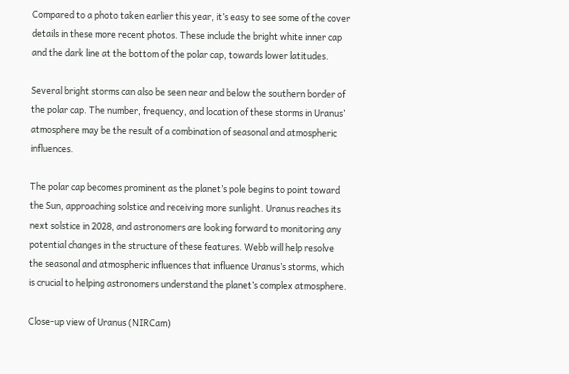Compared to a photo taken earlier this year, it’s easy to see some of the cover details in these more recent photos. These include the bright white inner cap and the dark line at the bottom of the polar cap, towards lower latitudes.

Several bright storms can also be seen near and below the southern border of the polar cap. The number, frequency, and location of these storms in Uranus’ atmosphere may be the result of a combination of seasonal and atmospheric influences.

The polar cap becomes prominent as the planet’s pole begins to point toward the Sun, approaching solstice and receiving more sunlight. Uranus reaches its next solstice in 2028, and astronomers are looking forward to monitoring any potential changes in the structure of these features. Webb will help resolve the seasonal and atmospheric influences that influence Uranus’s storms, which is crucial to helping astronomers understand the planet’s complex atmosphere.

Close-up view of Uranus (NIRCam)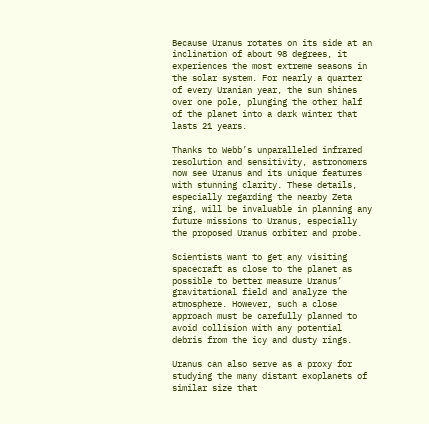Because Uranus rotates on its side at an inclination of about 98 degrees, it experiences the most extreme seasons in the solar system. For nearly a quarter of every Uranian year, the sun shines over one pole, plunging the other half of the planet into a dark winter that lasts 21 years.

Thanks to Webb’s unparalleled infrared resolution and sensitivity, astronomers now see Uranus and its unique features with stunning clarity. These details, especially regarding the nearby Zeta ring, will be invaluable in planning any future missions to Uranus, especially the proposed Uranus orbiter and probe.

Scientists want to get any visiting spacecraft as close to the planet as possible to better measure Uranus’ gravitational field and analyze the atmosphere. However, such a close approach must be carefully planned to avoid collision with any potential debris from the icy and dusty rings.

Uranus can also serve as a proxy for studying the many distant exoplanets of similar size that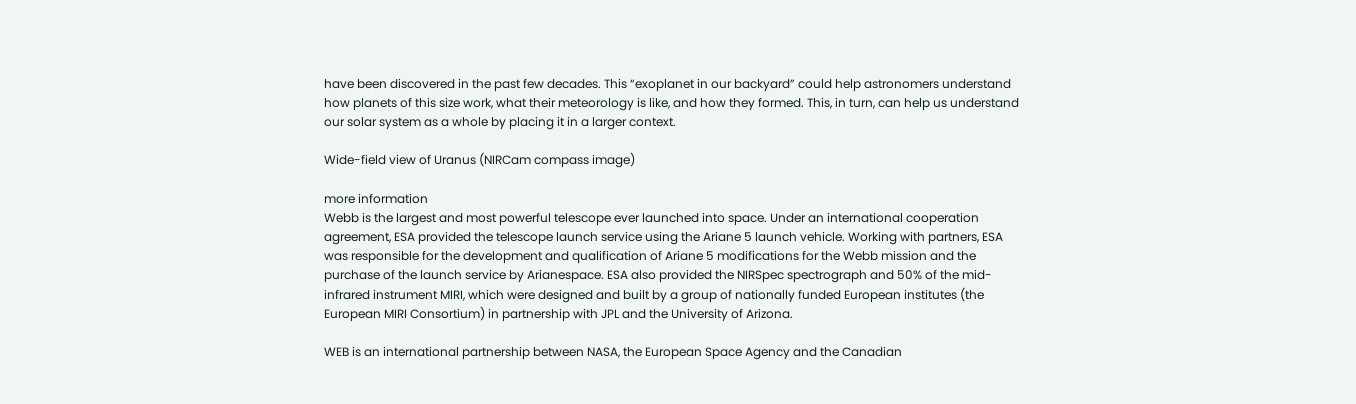have been discovered in the past few decades. This “exoplanet in our backyard” could help astronomers understand how planets of this size work, what their meteorology is like, and how they formed. This, in turn, can help us understand our solar system as a whole by placing it in a larger context.

Wide-field view of Uranus (NIRCam compass image)

more information
Webb is the largest and most powerful telescope ever launched into space. Under an international cooperation agreement, ESA provided the telescope launch service using the Ariane 5 launch vehicle. Working with partners, ESA was responsible for the development and qualification of Ariane 5 modifications for the Webb mission and the purchase of the launch service by Arianespace. ESA also provided the NIRSpec spectrograph and 50% of the mid-infrared instrument MIRI, which were designed and built by a group of nationally funded European institutes (the European MIRI Consortium) in partnership with JPL and the University of Arizona.

WEB is an international partnership between NASA, the European Space Agency and the Canadian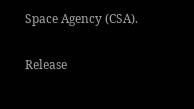Space Agency (CSA).

Release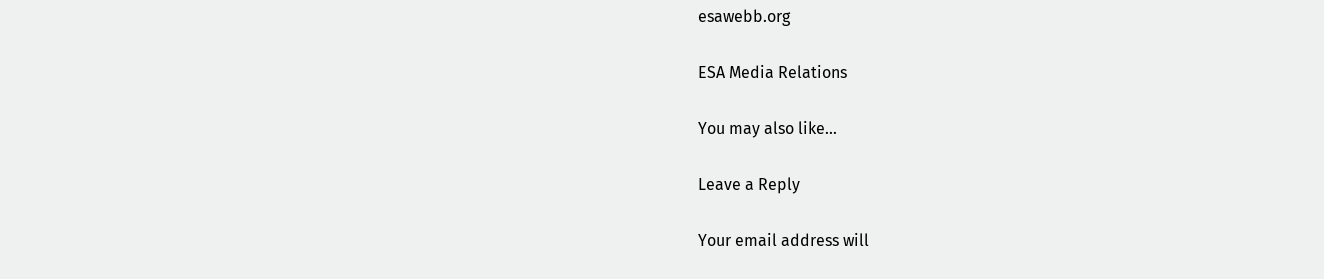esawebb.org

ESA Media Relations

You may also like...

Leave a Reply

Your email address will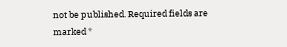not be published. Required fields are marked *